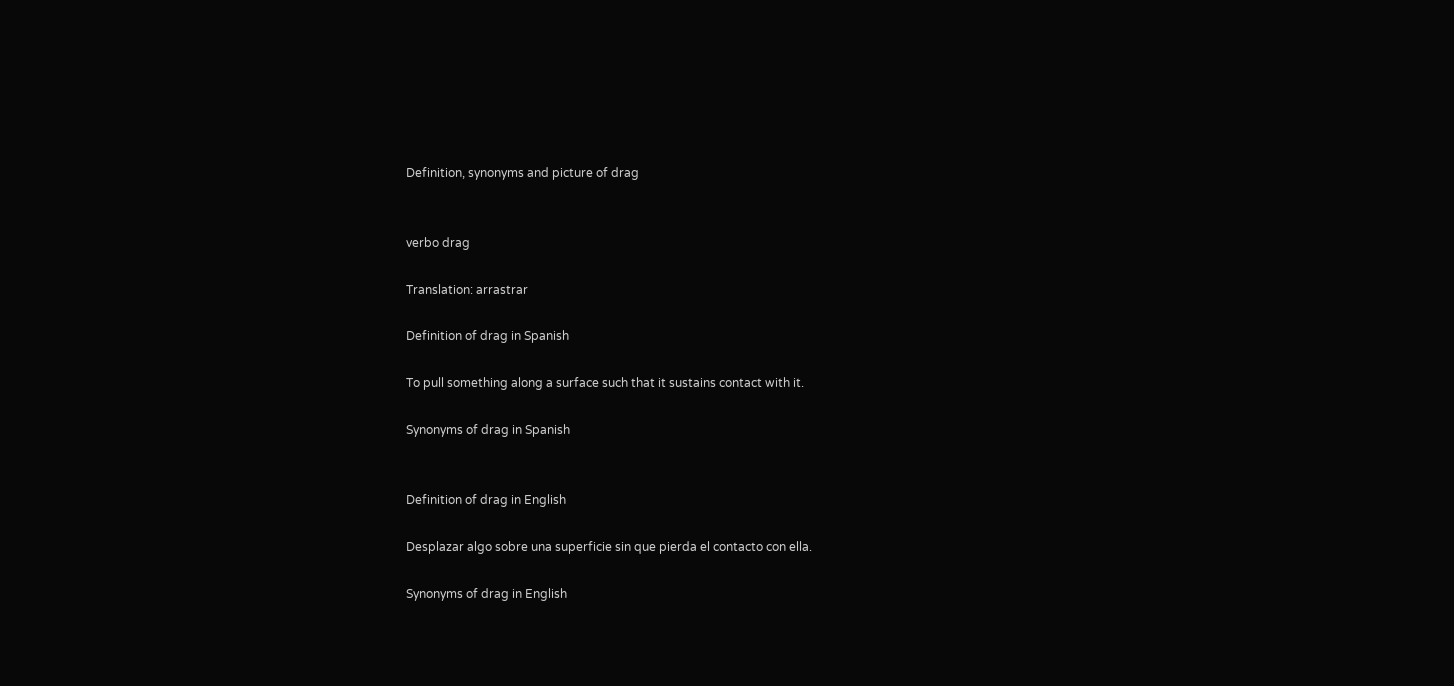Definition, synonyms and picture of drag


verbo drag

Translation: arrastrar

Definition of drag in Spanish

To pull something along a surface such that it sustains contact with it.

Synonyms of drag in Spanish


Definition of drag in English

Desplazar algo sobre una superficie sin que pierda el contacto con ella.

Synonyms of drag in English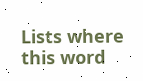Lists where this word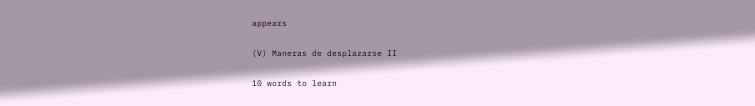appears

(V) Maneras de desplazarse II

10 words to learn